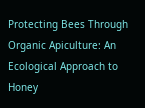Protecting Bees Through Organic Apiculture: An Ecological Approach to Honey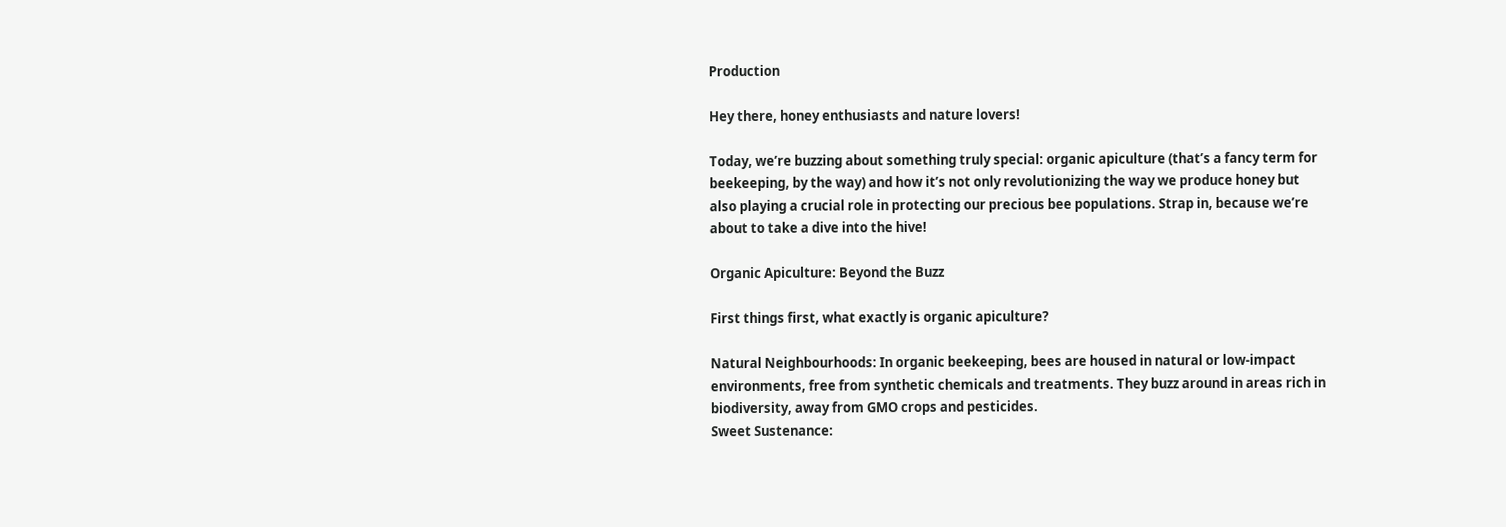Production

Hey there, honey enthusiasts and nature lovers!

Today, we’re buzzing about something truly special: organic apiculture (that’s a fancy term for beekeeping, by the way) and how it’s not only revolutionizing the way we produce honey but also playing a crucial role in protecting our precious bee populations. Strap in, because we’re about to take a dive into the hive!

Organic Apiculture: Beyond the Buzz

First things first, what exactly is organic apiculture?

Natural Neighbourhoods: In organic beekeeping, bees are housed in natural or low-impact environments, free from synthetic chemicals and treatments. They buzz around in areas rich in biodiversity, away from GMO crops and pesticides.
Sweet Sustenance: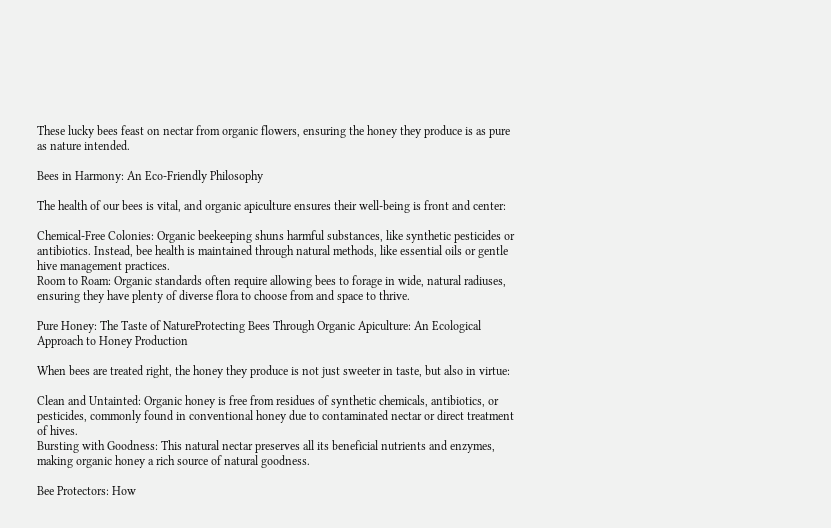These lucky bees feast on nectar from organic flowers, ensuring the honey they produce is as pure as nature intended.

Bees in Harmony: An Eco-Friendly Philosophy

The health of our bees is vital, and organic apiculture ensures their well-being is front and center:

Chemical-Free Colonies: Organic beekeeping shuns harmful substances, like synthetic pesticides or antibiotics. Instead, bee health is maintained through natural methods, like essential oils or gentle hive management practices.
Room to Roam: Organic standards often require allowing bees to forage in wide, natural radiuses, ensuring they have plenty of diverse flora to choose from and space to thrive.

Pure Honey: The Taste of NatureProtecting Bees Through Organic Apiculture: An Ecological Approach to Honey Production

When bees are treated right, the honey they produce is not just sweeter in taste, but also in virtue:

Clean and Untainted: Organic honey is free from residues of synthetic chemicals, antibiotics, or pesticides, commonly found in conventional honey due to contaminated nectar or direct treatment of hives.
Bursting with Goodness: This natural nectar preserves all its beneficial nutrients and enzymes, making organic honey a rich source of natural goodness.

Bee Protectors: How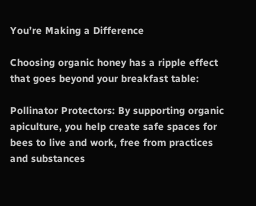You’re Making a Difference

Choosing organic honey has a ripple effect that goes beyond your breakfast table:

Pollinator Protectors: By supporting organic apiculture, you help create safe spaces for bees to live and work, free from practices and substances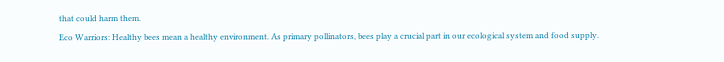that could harm them.
Eco Warriors: Healthy bees mean a healthy environment. As primary pollinators, bees play a crucial part in our ecological system and food supply.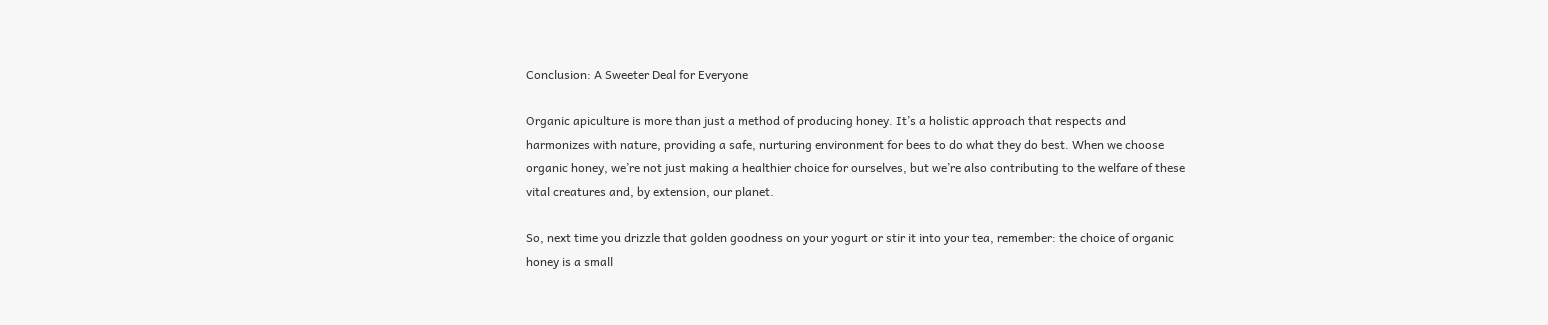Conclusion: A Sweeter Deal for Everyone

Organic apiculture is more than just a method of producing honey. It’s a holistic approach that respects and harmonizes with nature, providing a safe, nurturing environment for bees to do what they do best. When we choose organic honey, we’re not just making a healthier choice for ourselves, but we’re also contributing to the welfare of these vital creatures and, by extension, our planet.

So, next time you drizzle that golden goodness on your yogurt or stir it into your tea, remember: the choice of organic honey is a small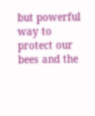but powerful way to protect our bees and the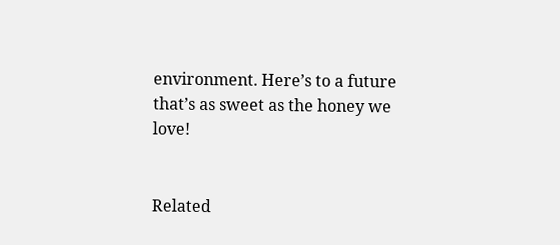environment. Here’s to a future that’s as sweet as the honey we love!


Related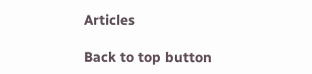Articles

Back to top button